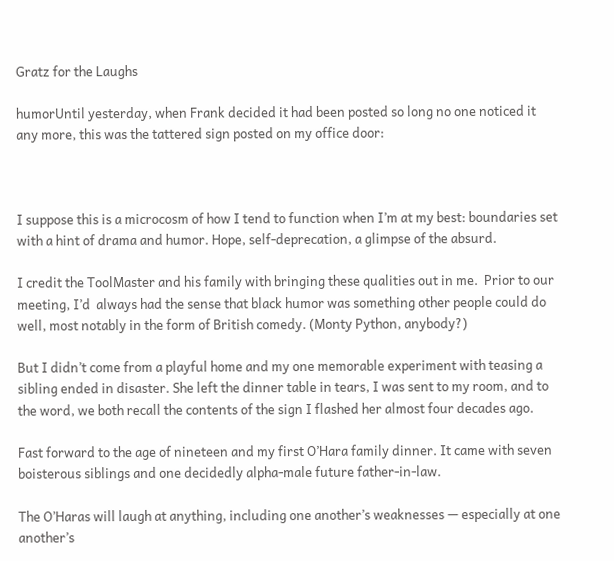Gratz for the Laughs

humorUntil yesterday, when Frank decided it had been posted so long no one noticed it any more, this was the tattered sign posted on my office door:



I suppose this is a microcosm of how I tend to function when I’m at my best: boundaries set with a hint of drama and humor. Hope, self-deprecation, a glimpse of the absurd.

I credit the ToolMaster and his family with bringing these qualities out in me.  Prior to our meeting, I’d  always had the sense that black humor was something other people could do well, most notably in the form of British comedy. (Monty Python, anybody?)

But I didn’t come from a playful home and my one memorable experiment with teasing a sibling ended in disaster. She left the dinner table in tears, I was sent to my room, and to the word, we both recall the contents of the sign I flashed her almost four decades ago.

Fast forward to the age of nineteen and my first O’Hara family dinner. It came with seven boisterous siblings and one decidedly alpha-male future father-in-law.

The O’Haras will laugh at anything, including one another’s weaknesses — especially at one another’s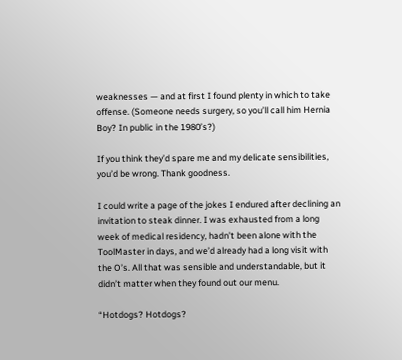weaknesses — and at first I found plenty in which to take offense. (Someone needs surgery, so you’ll call him Hernia Boy? In public in the 1980’s?)

If you think they’d spare me and my delicate sensibilities, you’d be wrong. Thank goodness.

I could write a page of the jokes I endured after declining an invitation to steak dinner. I was exhausted from a long week of medical residency, hadn’t been alone with the ToolMaster in days, and we’d already had a long visit with the O’s. All that was sensible and understandable, but it didn’t matter when they found out our menu.

“Hotdogs? Hotdogs?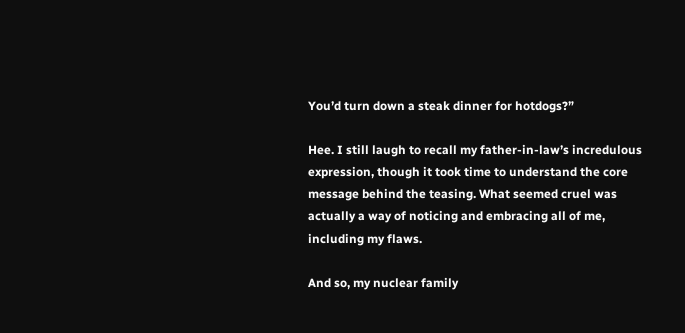You’d turn down a steak dinner for hotdogs?”

Hee. I still laugh to recall my father-in-law’s incredulous expression, though it took time to understand the core message behind the teasing. What seemed cruel was actually a way of noticing and embracing all of me, including my flaws.

And so, my nuclear family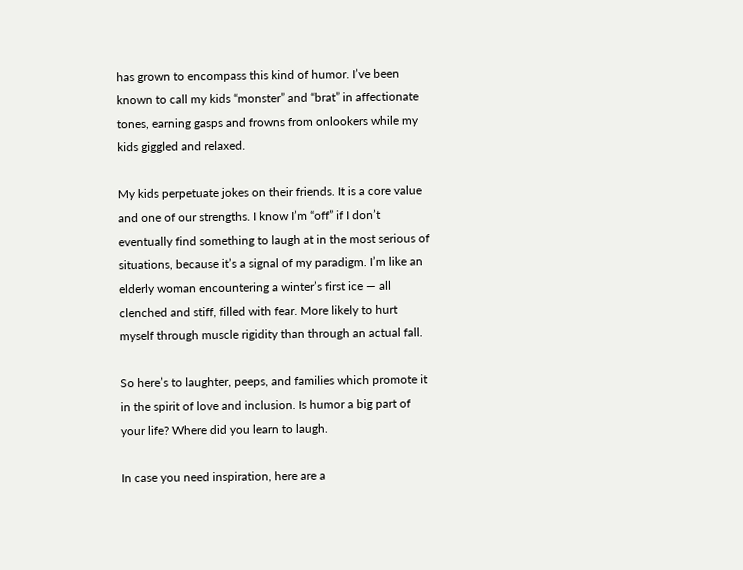has grown to encompass this kind of humor. I’ve been known to call my kids “monster” and “brat” in affectionate tones, earning gasps and frowns from onlookers while my kids giggled and relaxed.

My kids perpetuate jokes on their friends. It is a core value and one of our strengths. I know I’m “off” if I don’t eventually find something to laugh at in the most serious of situations, because it’s a signal of my paradigm. I’m like an elderly woman encountering a winter’s first ice — all clenched and stiff, filled with fear. More likely to hurt myself through muscle rigidity than through an actual fall.

So here’s to laughter, peeps, and families which promote it in the spirit of love and inclusion. Is humor a big part of your life? Where did you learn to laugh.

In case you need inspiration, here are a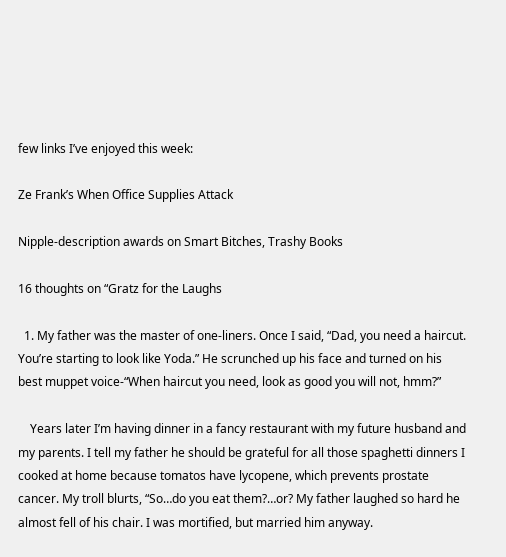few links I’ve enjoyed this week:

Ze Frank’s When Office Supplies Attack

Nipple-description awards on Smart Bitches, Trashy Books

16 thoughts on “Gratz for the Laughs

  1. My father was the master of one-liners. Once I said, “Dad, you need a haircut. You’re starting to look like Yoda.” He scrunched up his face and turned on his best muppet voice-“When haircut you need, look as good you will not, hmm?”

    Years later I’m having dinner in a fancy restaurant with my future husband and my parents. I tell my father he should be grateful for all those spaghetti dinners I cooked at home because tomatos have lycopene, which prevents prostate cancer. My troll blurts, “So…do you eat them?…or? My father laughed so hard he almost fell of his chair. I was mortified, but married him anyway.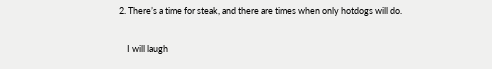2. There’s a time for steak, and there are times when only hotdogs will do.

    I will laugh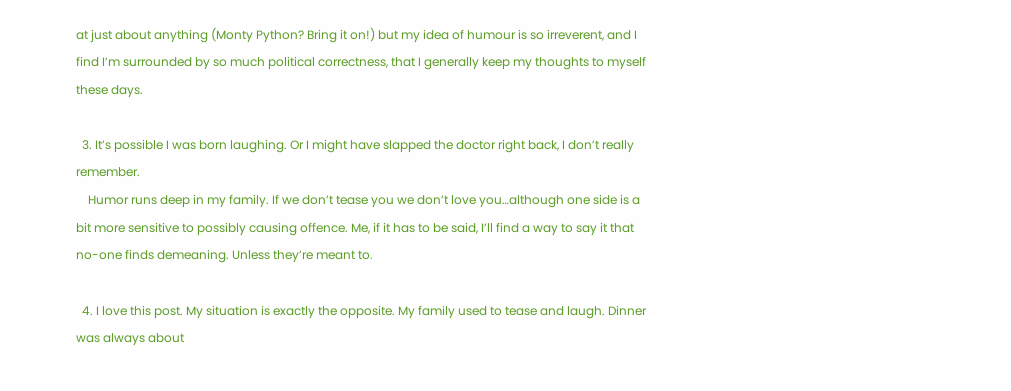at just about anything (Monty Python? Bring it on!) but my idea of humour is so irreverent, and I find I’m surrounded by so much political correctness, that I generally keep my thoughts to myself these days.

  3. It’s possible I was born laughing. Or I might have slapped the doctor right back, I don’t really remember.
    Humor runs deep in my family. If we don’t tease you we don’t love you…although one side is a bit more sensitive to possibly causing offence. Me, if it has to be said, I’ll find a way to say it that no-one finds demeaning. Unless they’re meant to.

  4. I love this post. My situation is exactly the opposite. My family used to tease and laugh. Dinner was always about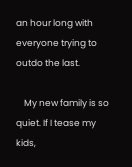an hour long with everyone trying to outdo the last.

    My new family is so quiet. If I tease my kids,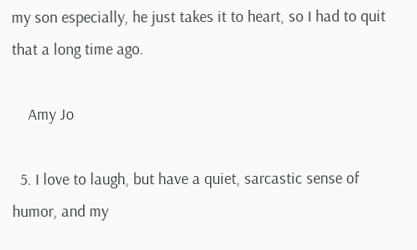my son especially, he just takes it to heart, so I had to quit that a long time ago.

    Amy Jo

  5. I love to laugh, but have a quiet, sarcastic sense of humor, and my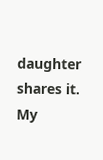daughter shares it. My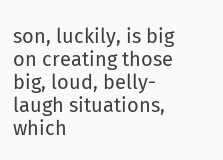son, luckily, is big on creating those big, loud, belly-laugh situations, which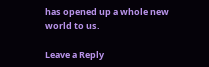has opened up a whole new world to us.

Leave a Reply